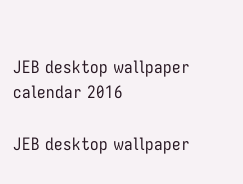JEB desktop wallpaper calendar 2016

JEB desktop wallpaper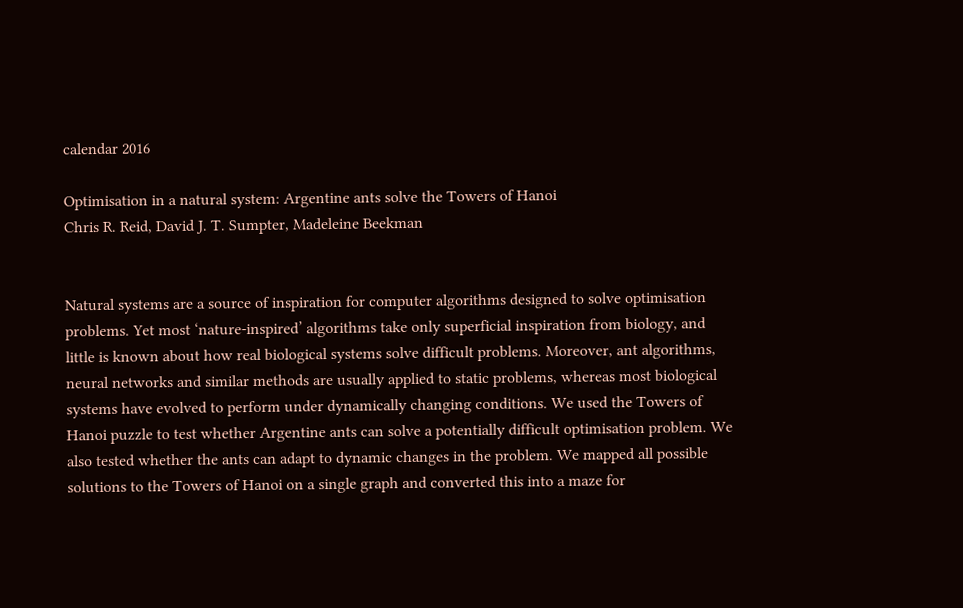calendar 2016

Optimisation in a natural system: Argentine ants solve the Towers of Hanoi
Chris R. Reid, David J. T. Sumpter, Madeleine Beekman


Natural systems are a source of inspiration for computer algorithms designed to solve optimisation problems. Yet most ‘nature-inspired’ algorithms take only superficial inspiration from biology, and little is known about how real biological systems solve difficult problems. Moreover, ant algorithms, neural networks and similar methods are usually applied to static problems, whereas most biological systems have evolved to perform under dynamically changing conditions. We used the Towers of Hanoi puzzle to test whether Argentine ants can solve a potentially difficult optimisation problem. We also tested whether the ants can adapt to dynamic changes in the problem. We mapped all possible solutions to the Towers of Hanoi on a single graph and converted this into a maze for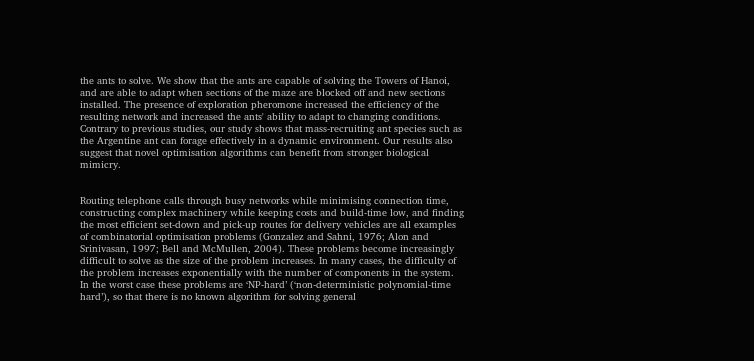the ants to solve. We show that the ants are capable of solving the Towers of Hanoi, and are able to adapt when sections of the maze are blocked off and new sections installed. The presence of exploration pheromone increased the efficiency of the resulting network and increased the ants' ability to adapt to changing conditions. Contrary to previous studies, our study shows that mass-recruiting ant species such as the Argentine ant can forage effectively in a dynamic environment. Our results also suggest that novel optimisation algorithms can benefit from stronger biological mimicry.


Routing telephone calls through busy networks while minimising connection time, constructing complex machinery while keeping costs and build-time low, and finding the most efficient set-down and pick-up routes for delivery vehicles are all examples of combinatorial optimisation problems (Gonzalez and Sahni, 1976; Alon and Srinivasan, 1997; Bell and McMullen, 2004). These problems become increasingly difficult to solve as the size of the problem increases. In many cases, the difficulty of the problem increases exponentially with the number of components in the system. In the worst case these problems are ‘NP-hard’ (‘non-deterministic polynomial-time hard’), so that there is no known algorithm for solving general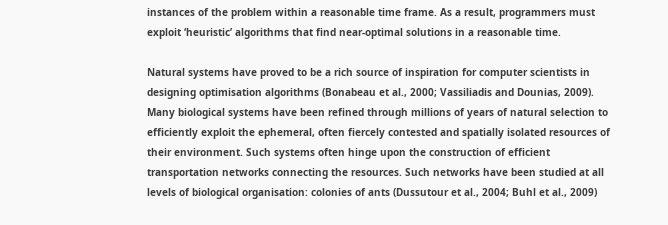instances of the problem within a reasonable time frame. As a result, programmers must exploit ‘heuristic’ algorithms that find near-optimal solutions in a reasonable time.

Natural systems have proved to be a rich source of inspiration for computer scientists in designing optimisation algorithms (Bonabeau et al., 2000; Vassiliadis and Dounias, 2009). Many biological systems have been refined through millions of years of natural selection to efficiently exploit the ephemeral, often fiercely contested and spatially isolated resources of their environment. Such systems often hinge upon the construction of efficient transportation networks connecting the resources. Such networks have been studied at all levels of biological organisation: colonies of ants (Dussutour et al., 2004; Buhl et al., 2009)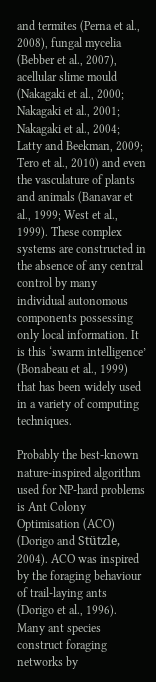and termites (Perna et al., 2008), fungal mycelia (Bebber et al., 2007), acellular slime mould (Nakagaki et al., 2000; Nakagaki et al., 2001; Nakagaki et al., 2004; Latty and Beekman, 2009; Tero et al., 2010) and even the vasculature of plants and animals (Banavar et al., 1999; West et al., 1999). These complex systems are constructed in the absence of any central control by many individual autonomous components possessing only local information. It is this ‘swarm intelligence’ (Bonabeau et al., 1999) that has been widely used in a variety of computing techniques.

Probably the best-known nature-inspired algorithm used for NP-hard problems is Ant Colony Optimisation (ACO) (Dorigo and Stützle, 2004). ACO was inspired by the foraging behaviour of trail-laying ants (Dorigo et al., 1996). Many ant species construct foraging networks by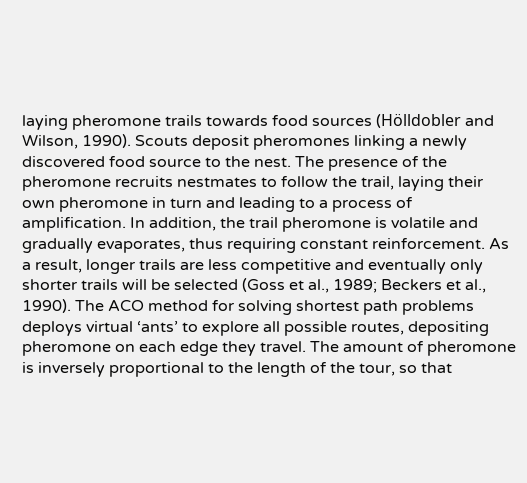laying pheromone trails towards food sources (Hölldobler and Wilson, 1990). Scouts deposit pheromones linking a newly discovered food source to the nest. The presence of the pheromone recruits nestmates to follow the trail, laying their own pheromone in turn and leading to a process of amplification. In addition, the trail pheromone is volatile and gradually evaporates, thus requiring constant reinforcement. As a result, longer trails are less competitive and eventually only shorter trails will be selected (Goss et al., 1989; Beckers et al., 1990). The ACO method for solving shortest path problems deploys virtual ‘ants’ to explore all possible routes, depositing pheromone on each edge they travel. The amount of pheromone is inversely proportional to the length of the tour, so that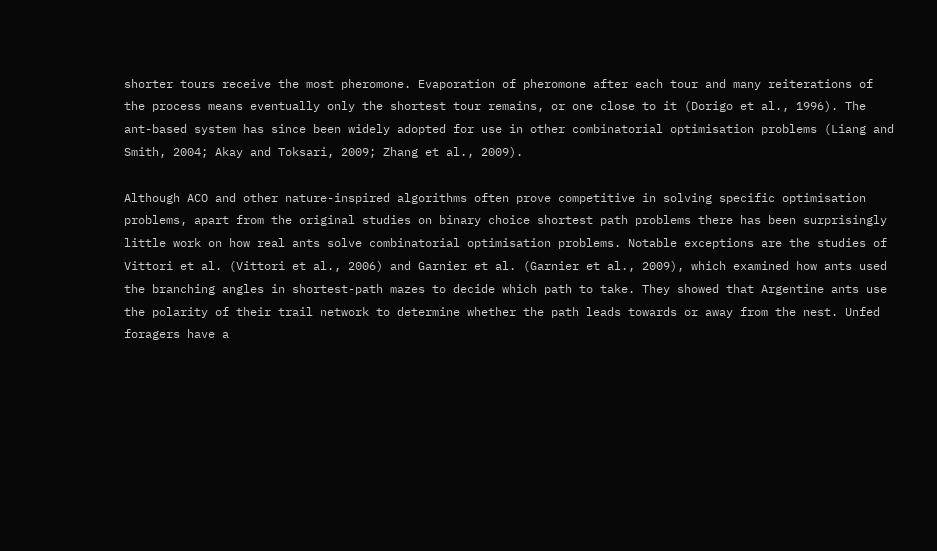shorter tours receive the most pheromone. Evaporation of pheromone after each tour and many reiterations of the process means eventually only the shortest tour remains, or one close to it (Dorigo et al., 1996). The ant-based system has since been widely adopted for use in other combinatorial optimisation problems (Liang and Smith, 2004; Akay and Toksari, 2009; Zhang et al., 2009).

Although ACO and other nature-inspired algorithms often prove competitive in solving specific optimisation problems, apart from the original studies on binary choice shortest path problems there has been surprisingly little work on how real ants solve combinatorial optimisation problems. Notable exceptions are the studies of Vittori et al. (Vittori et al., 2006) and Garnier et al. (Garnier et al., 2009), which examined how ants used the branching angles in shortest-path mazes to decide which path to take. They showed that Argentine ants use the polarity of their trail network to determine whether the path leads towards or away from the nest. Unfed foragers have a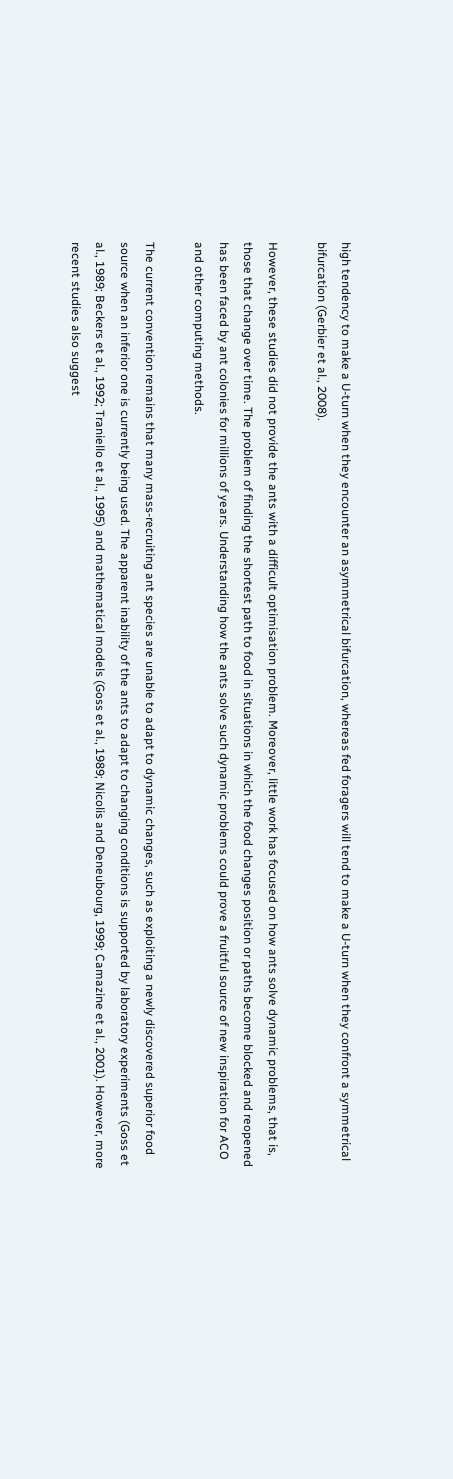high tendency to make a U-turn when they encounter an asymmetrical bifurcation, whereas fed foragers will tend to make a U-turn when they confront a symmetrical bifurcation (Gerbier et al., 2008).

However, these studies did not provide the ants with a difficult optimisation problem. Moreover, little work has focused on how ants solve dynamic problems, that is, those that change over time. The problem of finding the shortest path to food in situations in which the food changes position or paths become blocked and reopened has been faced by ant colonies for millions of years. Understanding how the ants solve such dynamic problems could prove a fruitful source of new inspiration for ACO and other computing methods.

The current convention remains that many mass-recruiting ant species are unable to adapt to dynamic changes, such as exploiting a newly discovered superior food source when an inferior one is currently being used. The apparent inability of the ants to adapt to changing conditions is supported by laboratory experiments (Goss et al., 1989; Beckers et al., 1992; Traniello et al., 1995) and mathematical models (Goss et al., 1989; Nicolis and Deneubourg, 1999; Camazine et al., 2001). However, more recent studies also suggest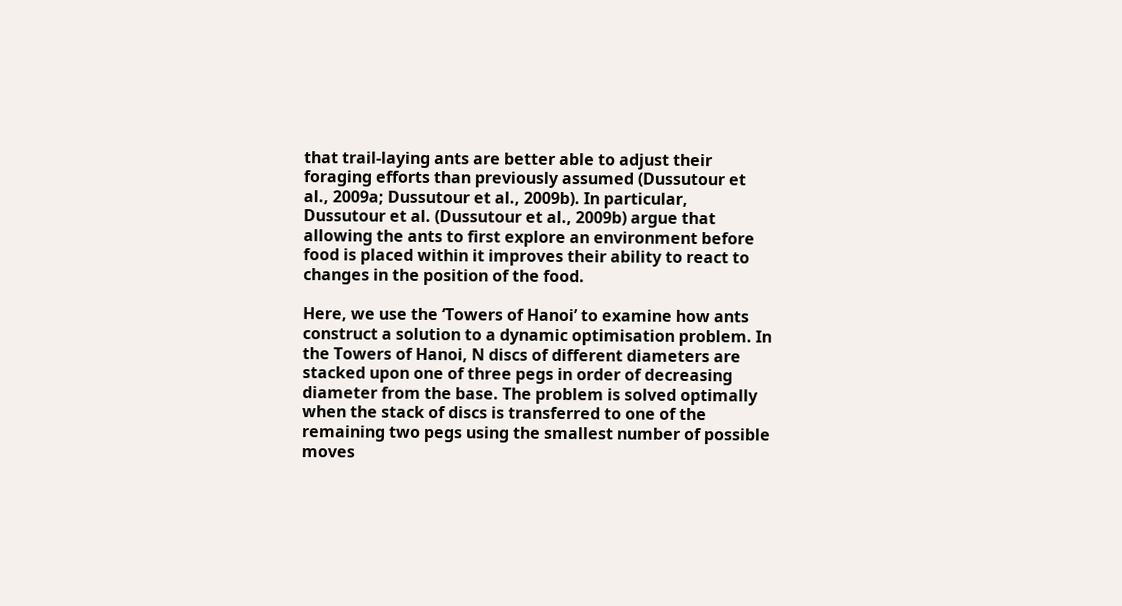that trail-laying ants are better able to adjust their foraging efforts than previously assumed (Dussutour et al., 2009a; Dussutour et al., 2009b). In particular, Dussutour et al. (Dussutour et al., 2009b) argue that allowing the ants to first explore an environment before food is placed within it improves their ability to react to changes in the position of the food.

Here, we use the ‘Towers of Hanoi’ to examine how ants construct a solution to a dynamic optimisation problem. In the Towers of Hanoi, N discs of different diameters are stacked upon one of three pegs in order of decreasing diameter from the base. The problem is solved optimally when the stack of discs is transferred to one of the remaining two pegs using the smallest number of possible moves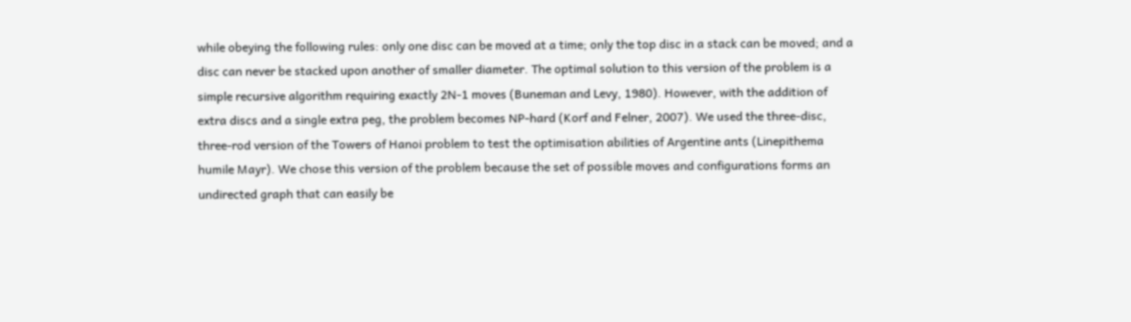while obeying the following rules: only one disc can be moved at a time; only the top disc in a stack can be moved; and a disc can never be stacked upon another of smaller diameter. The optimal solution to this version of the problem is a simple recursive algorithm requiring exactly 2N-1 moves (Buneman and Levy, 1980). However, with the addition of extra discs and a single extra peg, the problem becomes NP-hard (Korf and Felner, 2007). We used the three-disc, three-rod version of the Towers of Hanoi problem to test the optimisation abilities of Argentine ants (Linepithema humile Mayr). We chose this version of the problem because the set of possible moves and configurations forms an undirected graph that can easily be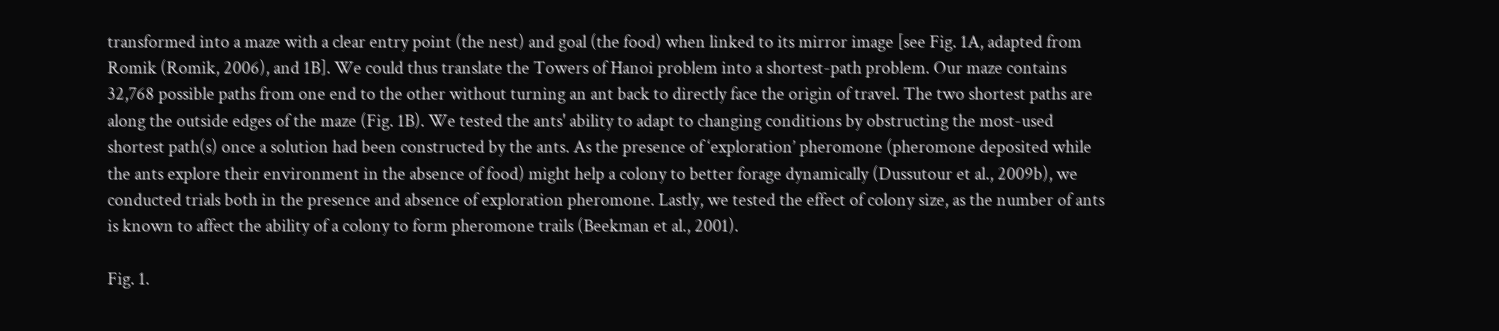transformed into a maze with a clear entry point (the nest) and goal (the food) when linked to its mirror image [see Fig. 1A, adapted from Romik (Romik, 2006), and 1B]. We could thus translate the Towers of Hanoi problem into a shortest-path problem. Our maze contains 32,768 possible paths from one end to the other without turning an ant back to directly face the origin of travel. The two shortest paths are along the outside edges of the maze (Fig. 1B). We tested the ants' ability to adapt to changing conditions by obstructing the most-used shortest path(s) once a solution had been constructed by the ants. As the presence of ‘exploration’ pheromone (pheromone deposited while the ants explore their environment in the absence of food) might help a colony to better forage dynamically (Dussutour et al., 2009b), we conducted trials both in the presence and absence of exploration pheromone. Lastly, we tested the effect of colony size, as the number of ants is known to affect the ability of a colony to form pheromone trails (Beekman et al., 2001).

Fig. 1.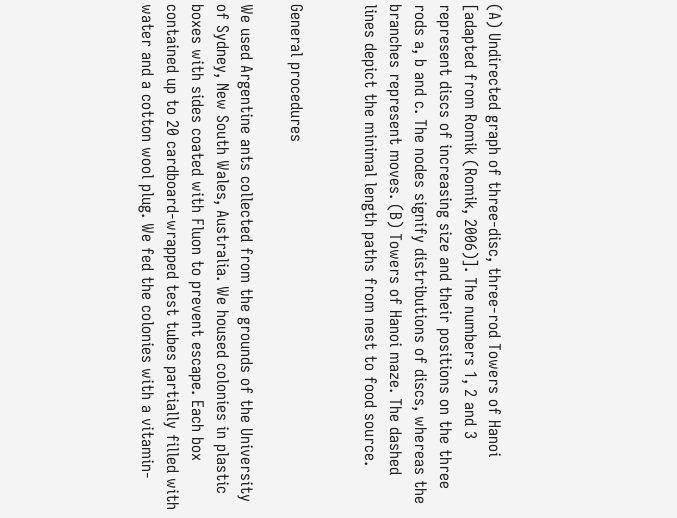(A) Undirected graph of three-disc, three-rod Towers of Hanoi [adapted from Romik (Romik, 2006)]. The numbers 1, 2 and 3 represent discs of increasing size and their positions on the three rods a, b and c. The nodes signify distributions of discs, whereas the branches represent moves. (B) Towers of Hanoi maze. The dashed lines depict the minimal length paths from nest to food source.


General procedures

We used Argentine ants collected from the grounds of the University of Sydney, New South Wales, Australia. We housed colonies in plastic boxes with sides coated with Fluon to prevent escape. Each box contained up to 20 cardboard-wrapped test tubes partially filled with water and a cotton wool plug. We fed the colonies with a vitamin-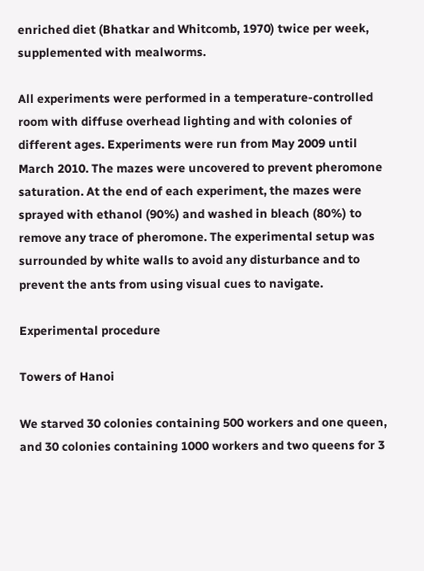enriched diet (Bhatkar and Whitcomb, 1970) twice per week, supplemented with mealworms.

All experiments were performed in a temperature-controlled room with diffuse overhead lighting and with colonies of different ages. Experiments were run from May 2009 until March 2010. The mazes were uncovered to prevent pheromone saturation. At the end of each experiment, the mazes were sprayed with ethanol (90%) and washed in bleach (80%) to remove any trace of pheromone. The experimental setup was surrounded by white walls to avoid any disturbance and to prevent the ants from using visual cues to navigate.

Experimental procedure

Towers of Hanoi

We starved 30 colonies containing 500 workers and one queen, and 30 colonies containing 1000 workers and two queens for 3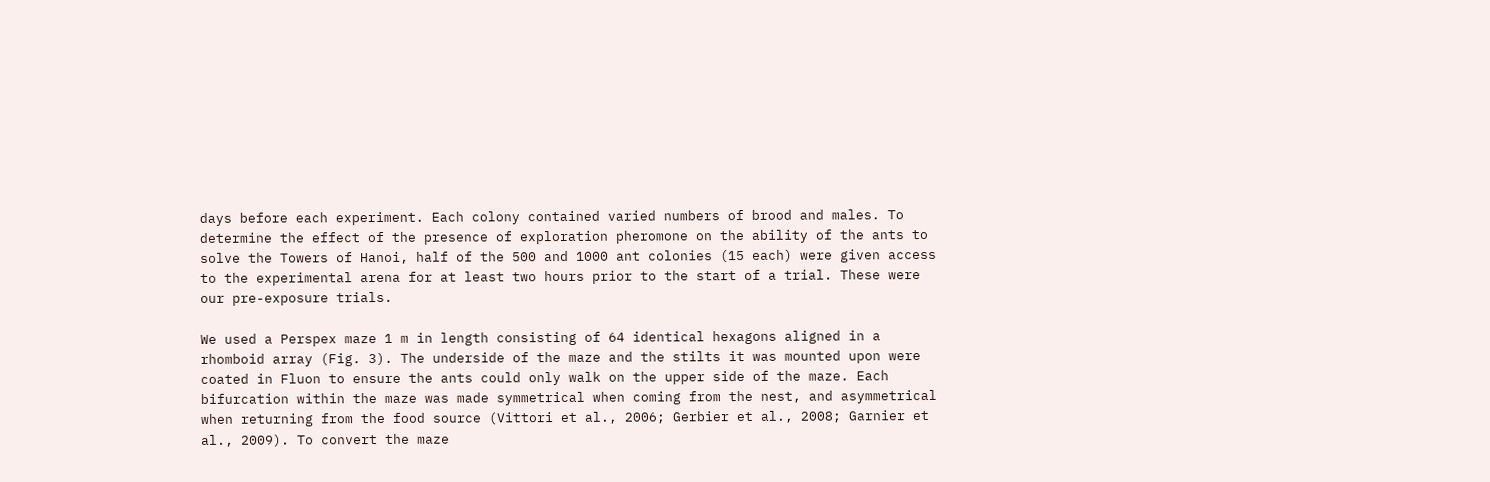days before each experiment. Each colony contained varied numbers of brood and males. To determine the effect of the presence of exploration pheromone on the ability of the ants to solve the Towers of Hanoi, half of the 500 and 1000 ant colonies (15 each) were given access to the experimental arena for at least two hours prior to the start of a trial. These were our pre-exposure trials.

We used a Perspex maze 1 m in length consisting of 64 identical hexagons aligned in a rhomboid array (Fig. 3). The underside of the maze and the stilts it was mounted upon were coated in Fluon to ensure the ants could only walk on the upper side of the maze. Each bifurcation within the maze was made symmetrical when coming from the nest, and asymmetrical when returning from the food source (Vittori et al., 2006; Gerbier et al., 2008; Garnier et al., 2009). To convert the maze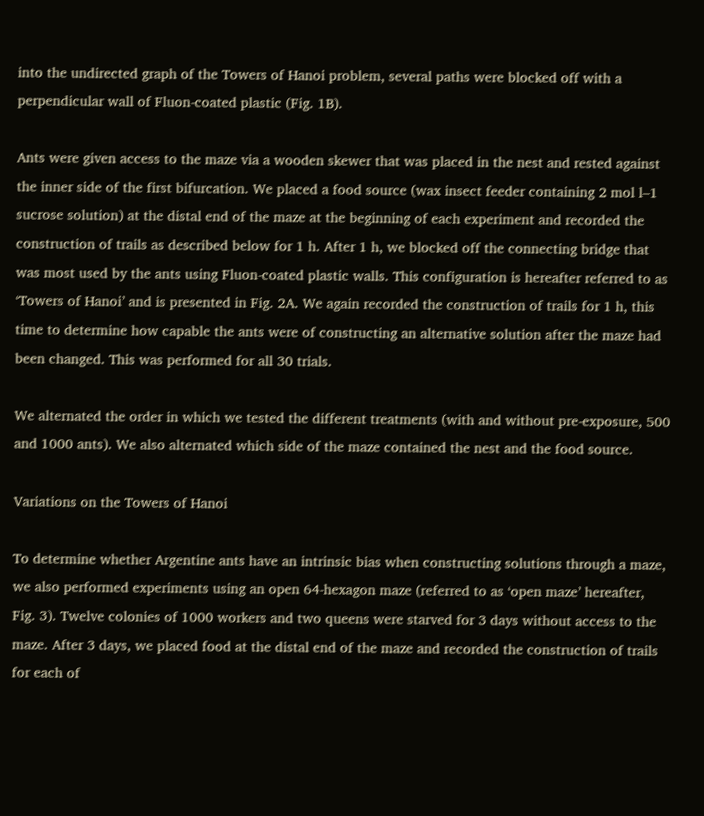into the undirected graph of the Towers of Hanoi problem, several paths were blocked off with a perpendicular wall of Fluon-coated plastic (Fig. 1B).

Ants were given access to the maze via a wooden skewer that was placed in the nest and rested against the inner side of the first bifurcation. We placed a food source (wax insect feeder containing 2 mol l–1 sucrose solution) at the distal end of the maze at the beginning of each experiment and recorded the construction of trails as described below for 1 h. After 1 h, we blocked off the connecting bridge that was most used by the ants using Fluon-coated plastic walls. This configuration is hereafter referred to as ‘Towers of Hanoi’ and is presented in Fig. 2A. We again recorded the construction of trails for 1 h, this time to determine how capable the ants were of constructing an alternative solution after the maze had been changed. This was performed for all 30 trials.

We alternated the order in which we tested the different treatments (with and without pre-exposure, 500 and 1000 ants). We also alternated which side of the maze contained the nest and the food source.

Variations on the Towers of Hanoi

To determine whether Argentine ants have an intrinsic bias when constructing solutions through a maze, we also performed experiments using an open 64-hexagon maze (referred to as ‘open maze’ hereafter, Fig. 3). Twelve colonies of 1000 workers and two queens were starved for 3 days without access to the maze. After 3 days, we placed food at the distal end of the maze and recorded the construction of trails for each of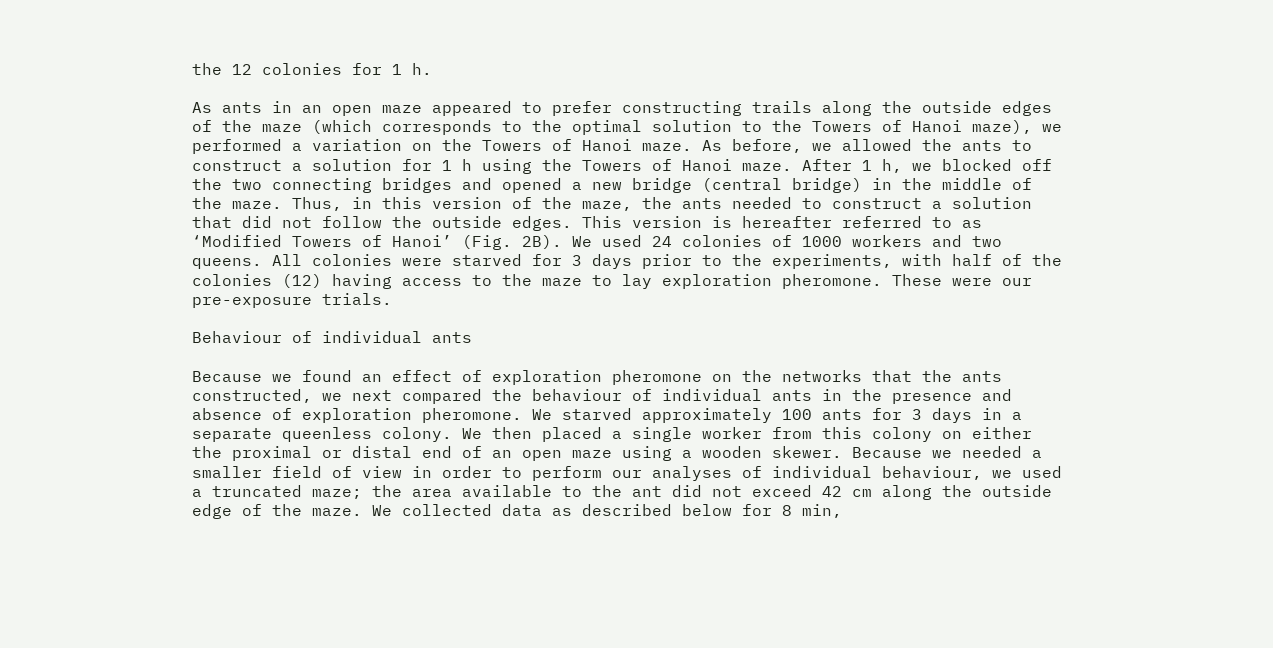the 12 colonies for 1 h.

As ants in an open maze appeared to prefer constructing trails along the outside edges of the maze (which corresponds to the optimal solution to the Towers of Hanoi maze), we performed a variation on the Towers of Hanoi maze. As before, we allowed the ants to construct a solution for 1 h using the Towers of Hanoi maze. After 1 h, we blocked off the two connecting bridges and opened a new bridge (central bridge) in the middle of the maze. Thus, in this version of the maze, the ants needed to construct a solution that did not follow the outside edges. This version is hereafter referred to as ‘Modified Towers of Hanoi’ (Fig. 2B). We used 24 colonies of 1000 workers and two queens. All colonies were starved for 3 days prior to the experiments, with half of the colonies (12) having access to the maze to lay exploration pheromone. These were our pre-exposure trials.

Behaviour of individual ants

Because we found an effect of exploration pheromone on the networks that the ants constructed, we next compared the behaviour of individual ants in the presence and absence of exploration pheromone. We starved approximately 100 ants for 3 days in a separate queenless colony. We then placed a single worker from this colony on either the proximal or distal end of an open maze using a wooden skewer. Because we needed a smaller field of view in order to perform our analyses of individual behaviour, we used a truncated maze; the area available to the ant did not exceed 42 cm along the outside edge of the maze. We collected data as described below for 8 min,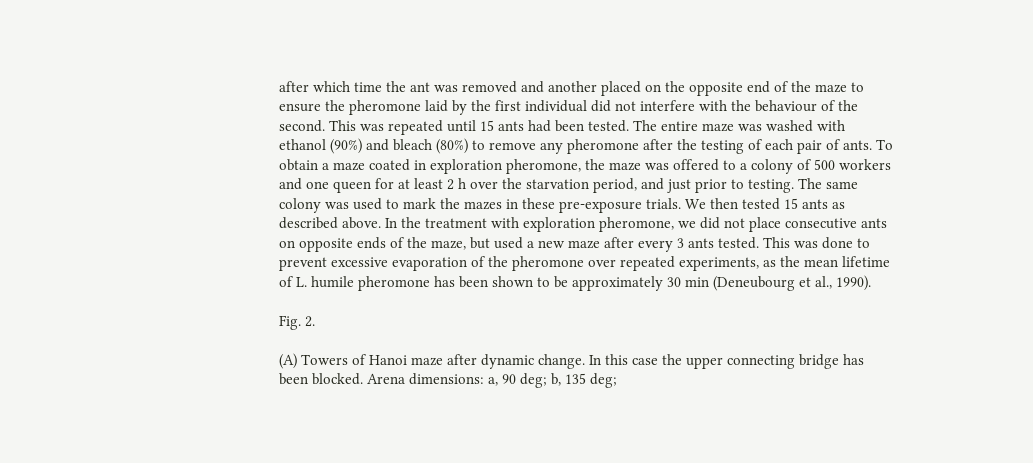after which time the ant was removed and another placed on the opposite end of the maze to ensure the pheromone laid by the first individual did not interfere with the behaviour of the second. This was repeated until 15 ants had been tested. The entire maze was washed with ethanol (90%) and bleach (80%) to remove any pheromone after the testing of each pair of ants. To obtain a maze coated in exploration pheromone, the maze was offered to a colony of 500 workers and one queen for at least 2 h over the starvation period, and just prior to testing. The same colony was used to mark the mazes in these pre-exposure trials. We then tested 15 ants as described above. In the treatment with exploration pheromone, we did not place consecutive ants on opposite ends of the maze, but used a new maze after every 3 ants tested. This was done to prevent excessive evaporation of the pheromone over repeated experiments, as the mean lifetime of L. humile pheromone has been shown to be approximately 30 min (Deneubourg et al., 1990).

Fig. 2.

(A) Towers of Hanoi maze after dynamic change. In this case the upper connecting bridge has been blocked. Arena dimensions: a, 90 deg; b, 135 deg;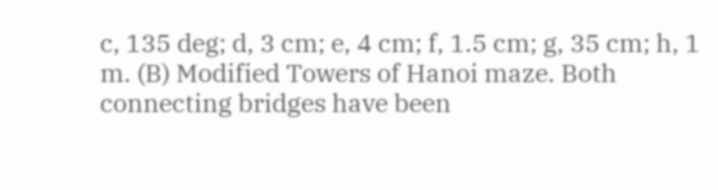c, 135 deg; d, 3 cm; e, 4 cm; f, 1.5 cm; g, 35 cm; h, 1 m. (B) Modified Towers of Hanoi maze. Both connecting bridges have been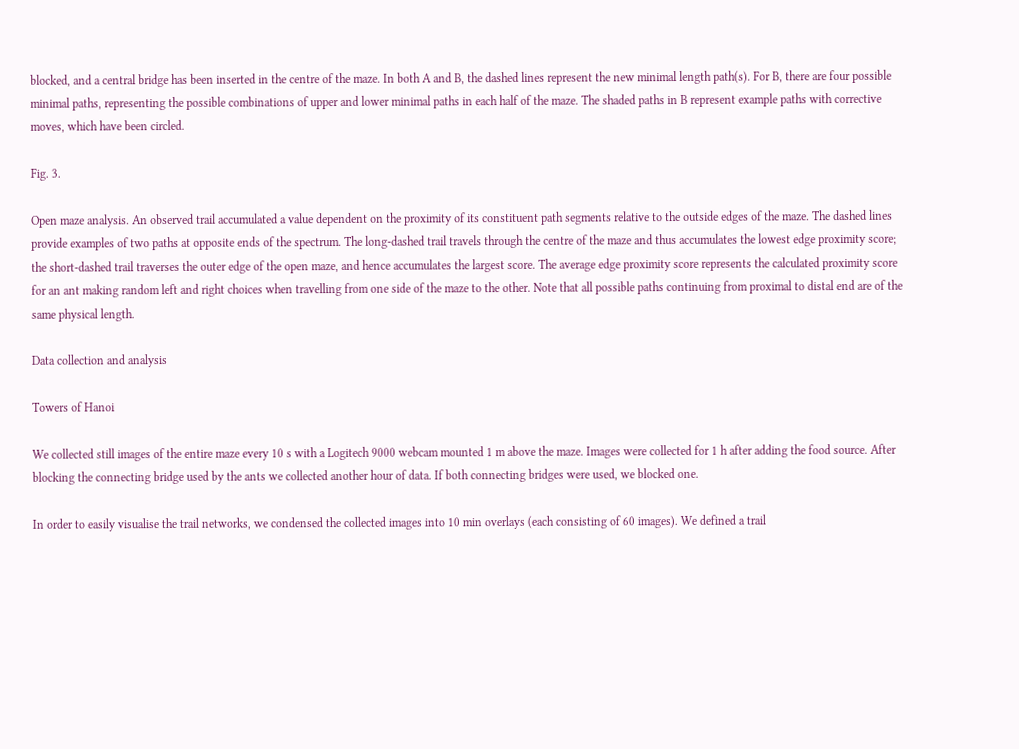blocked, and a central bridge has been inserted in the centre of the maze. In both A and B, the dashed lines represent the new minimal length path(s). For B, there are four possible minimal paths, representing the possible combinations of upper and lower minimal paths in each half of the maze. The shaded paths in B represent example paths with corrective moves, which have been circled.

Fig. 3.

Open maze analysis. An observed trail accumulated a value dependent on the proximity of its constituent path segments relative to the outside edges of the maze. The dashed lines provide examples of two paths at opposite ends of the spectrum. The long-dashed trail travels through the centre of the maze and thus accumulates the lowest edge proximity score; the short-dashed trail traverses the outer edge of the open maze, and hence accumulates the largest score. The average edge proximity score represents the calculated proximity score for an ant making random left and right choices when travelling from one side of the maze to the other. Note that all possible paths continuing from proximal to distal end are of the same physical length.

Data collection and analysis

Towers of Hanoi

We collected still images of the entire maze every 10 s with a Logitech 9000 webcam mounted 1 m above the maze. Images were collected for 1 h after adding the food source. After blocking the connecting bridge used by the ants we collected another hour of data. If both connecting bridges were used, we blocked one.

In order to easily visualise the trail networks, we condensed the collected images into 10 min overlays (each consisting of 60 images). We defined a trail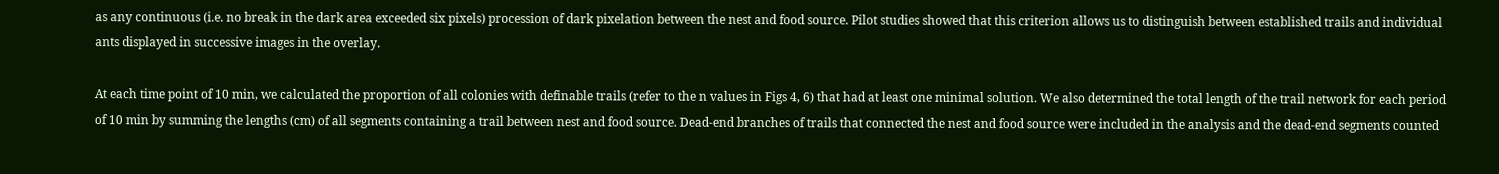as any continuous (i.e. no break in the dark area exceeded six pixels) procession of dark pixelation between the nest and food source. Pilot studies showed that this criterion allows us to distinguish between established trails and individual ants displayed in successive images in the overlay.

At each time point of 10 min, we calculated the proportion of all colonies with definable trails (refer to the n values in Figs 4, 6) that had at least one minimal solution. We also determined the total length of the trail network for each period of 10 min by summing the lengths (cm) of all segments containing a trail between nest and food source. Dead-end branches of trails that connected the nest and food source were included in the analysis and the dead-end segments counted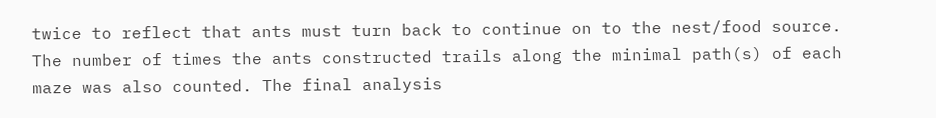twice to reflect that ants must turn back to continue on to the nest/food source. The number of times the ants constructed trails along the minimal path(s) of each maze was also counted. The final analysis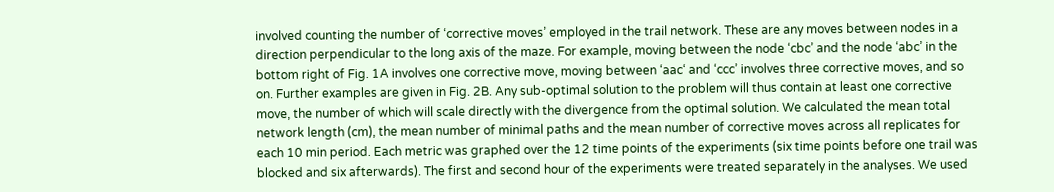involved counting the number of ‘corrective moves’ employed in the trail network. These are any moves between nodes in a direction perpendicular to the long axis of the maze. For example, moving between the node ‘cbc’ and the node ‘abc’ in the bottom right of Fig. 1A involves one corrective move, moving between ‘aac‘ and ‘ccc’ involves three corrective moves, and so on. Further examples are given in Fig. 2B. Any sub-optimal solution to the problem will thus contain at least one corrective move, the number of which will scale directly with the divergence from the optimal solution. We calculated the mean total network length (cm), the mean number of minimal paths and the mean number of corrective moves across all replicates for each 10 min period. Each metric was graphed over the 12 time points of the experiments (six time points before one trail was blocked and six afterwards). The first and second hour of the experiments were treated separately in the analyses. We used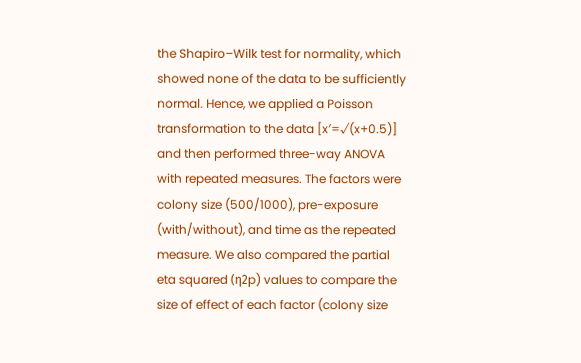the Shapiro–Wilk test for normality, which showed none of the data to be sufficiently normal. Hence, we applied a Poisson transformation to the data [x′=√(x+0.5)] and then performed three-way ANOVA with repeated measures. The factors were colony size (500/1000), pre-exposure (with/without), and time as the repeated measure. We also compared the partial eta squared (η2p) values to compare the size of effect of each factor (colony size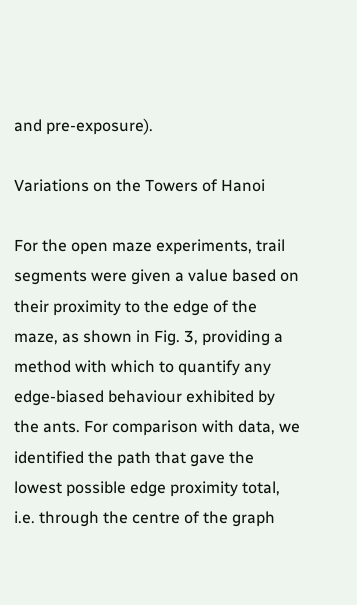and pre-exposure).

Variations on the Towers of Hanoi

For the open maze experiments, trail segments were given a value based on their proximity to the edge of the maze, as shown in Fig. 3, providing a method with which to quantify any edge-biased behaviour exhibited by the ants. For comparison with data, we identified the path that gave the lowest possible edge proximity total, i.e. through the centre of the graph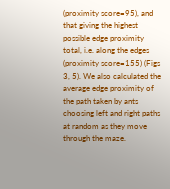(proximity score=95), and that giving the highest possible edge proximity total, i.e. along the edges (proximity score=155) (Figs 3, 5). We also calculated the average edge proximity of the path taken by ants choosing left and right paths at random as they move through the maze.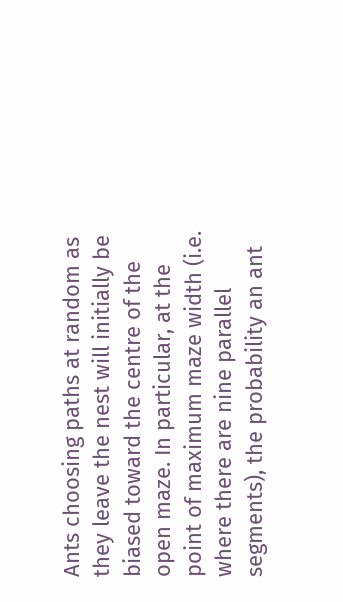Ants choosing paths at random as they leave the nest will initially be biased toward the centre of the open maze. In particular, at the point of maximum maze width (i.e. where there are nine parallel segments), the probability an ant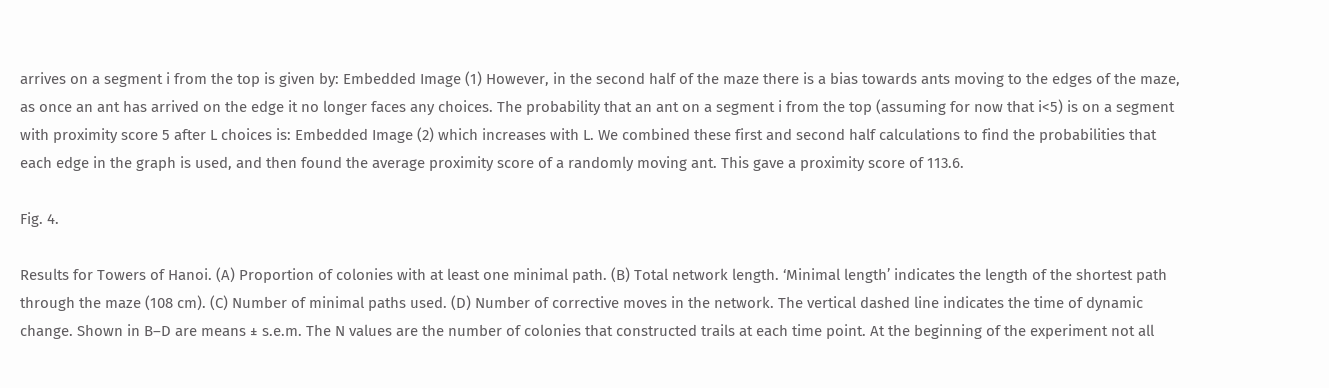arrives on a segment i from the top is given by: Embedded Image (1) However, in the second half of the maze there is a bias towards ants moving to the edges of the maze, as once an ant has arrived on the edge it no longer faces any choices. The probability that an ant on a segment i from the top (assuming for now that i<5) is on a segment with proximity score 5 after L choices is: Embedded Image (2) which increases with L. We combined these first and second half calculations to find the probabilities that each edge in the graph is used, and then found the average proximity score of a randomly moving ant. This gave a proximity score of 113.6.

Fig. 4.

Results for Towers of Hanoi. (A) Proportion of colonies with at least one minimal path. (B) Total network length. ‘Minimal length’ indicates the length of the shortest path through the maze (108 cm). (C) Number of minimal paths used. (D) Number of corrective moves in the network. The vertical dashed line indicates the time of dynamic change. Shown in B–D are means ± s.e.m. The N values are the number of colonies that constructed trails at each time point. At the beginning of the experiment not all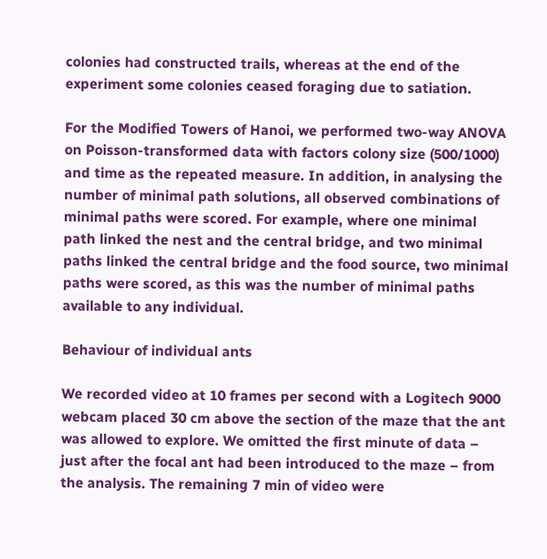colonies had constructed trails, whereas at the end of the experiment some colonies ceased foraging due to satiation.

For the Modified Towers of Hanoi, we performed two-way ANOVA on Poisson-transformed data with factors colony size (500/1000) and time as the repeated measure. In addition, in analysing the number of minimal path solutions, all observed combinations of minimal paths were scored. For example, where one minimal path linked the nest and the central bridge, and two minimal paths linked the central bridge and the food source, two minimal paths were scored, as this was the number of minimal paths available to any individual.

Behaviour of individual ants

We recorded video at 10 frames per second with a Logitech 9000 webcam placed 30 cm above the section of the maze that the ant was allowed to explore. We omitted the first minute of data – just after the focal ant had been introduced to the maze – from the analysis. The remaining 7 min of video were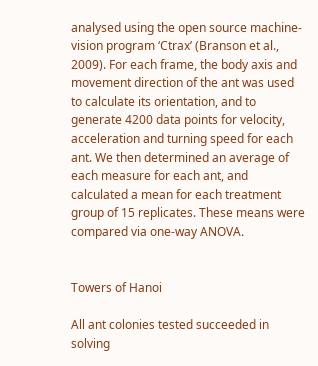analysed using the open source machine-vision program ‘Ctrax’ (Branson et al., 2009). For each frame, the body axis and movement direction of the ant was used to calculate its orientation, and to generate 4200 data points for velocity, acceleration and turning speed for each ant. We then determined an average of each measure for each ant, and calculated a mean for each treatment group of 15 replicates. These means were compared via one-way ANOVA.


Towers of Hanoi

All ant colonies tested succeeded in solving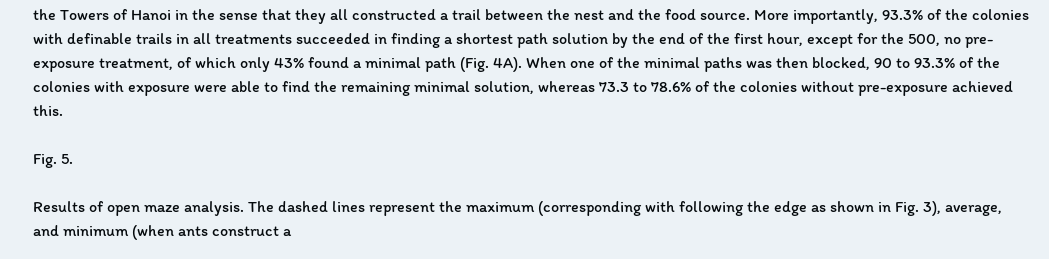the Towers of Hanoi in the sense that they all constructed a trail between the nest and the food source. More importantly, 93.3% of the colonies with definable trails in all treatments succeeded in finding a shortest path solution by the end of the first hour, except for the 500, no pre-exposure treatment, of which only 43% found a minimal path (Fig. 4A). When one of the minimal paths was then blocked, 90 to 93.3% of the colonies with exposure were able to find the remaining minimal solution, whereas 73.3 to 78.6% of the colonies without pre-exposure achieved this.

Fig. 5.

Results of open maze analysis. The dashed lines represent the maximum (corresponding with following the edge as shown in Fig. 3), average, and minimum (when ants construct a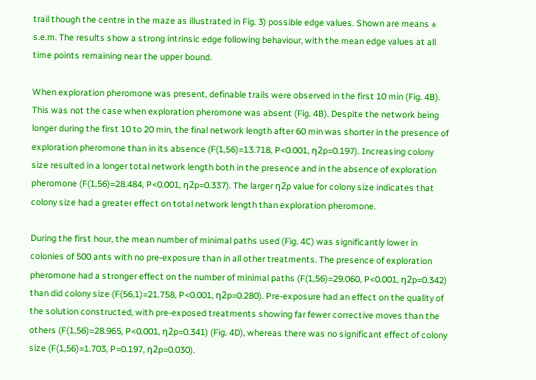trail though the centre in the maze as illustrated in Fig. 3) possible edge values. Shown are means ± s.e.m. The results show a strong intrinsic edge following behaviour, with the mean edge values at all time points remaining near the upper bound.

When exploration pheromone was present, definable trails were observed in the first 10 min (Fig. 4B). This was not the case when exploration pheromone was absent (Fig. 4B). Despite the network being longer during the first 10 to 20 min, the final network length after 60 min was shorter in the presence of exploration pheromone than in its absence (F(1,56)=13.718, P<0.001, η2p=0.197). Increasing colony size resulted in a longer total network length both in the presence and in the absence of exploration pheromone (F(1,56)=28.484, P<0.001, η2p=0.337). The larger η2p value for colony size indicates that colony size had a greater effect on total network length than exploration pheromone.

During the first hour, the mean number of minimal paths used (Fig. 4C) was significantly lower in colonies of 500 ants with no pre-exposure than in all other treatments. The presence of exploration pheromone had a stronger effect on the number of minimal paths (F(1,56)=29.060, P<0.001, η2p=0.342) than did colony size (F(56,1)=21.758, P<0.001, η2p=0.280). Pre-exposure had an effect on the quality of the solution constructed, with pre-exposed treatments showing far fewer corrective moves than the others (F(1,56)=28.965, P<0.001, η2p=0.341) (Fig. 4D), whereas there was no significant effect of colony size (F(1,56)=1.703, P=0.197, η2p=0.030).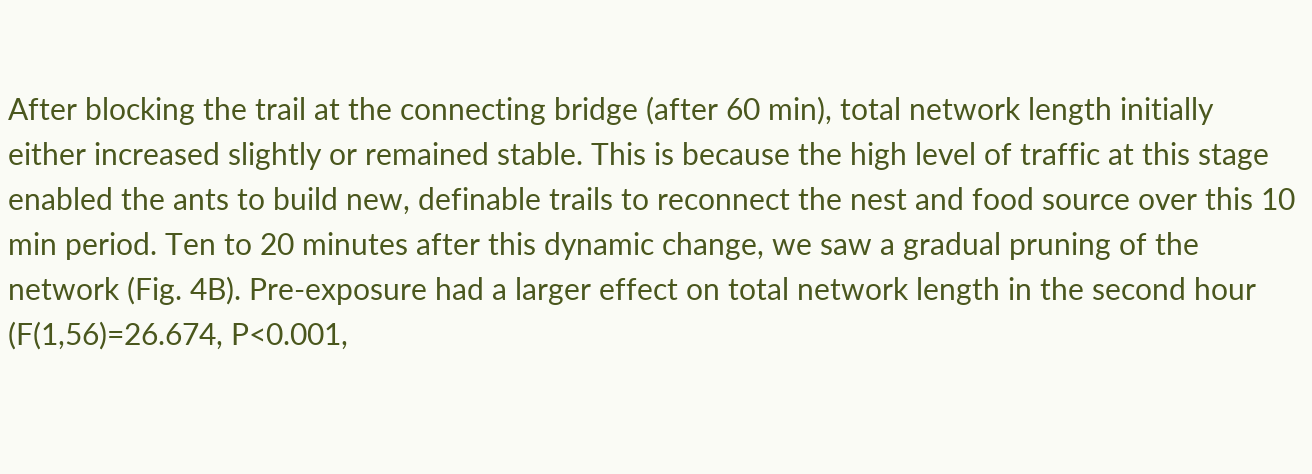After blocking the trail at the connecting bridge (after 60 min), total network length initially either increased slightly or remained stable. This is because the high level of traffic at this stage enabled the ants to build new, definable trails to reconnect the nest and food source over this 10 min period. Ten to 20 minutes after this dynamic change, we saw a gradual pruning of the network (Fig. 4B). Pre-exposure had a larger effect on total network length in the second hour (F(1,56)=26.674, P<0.001,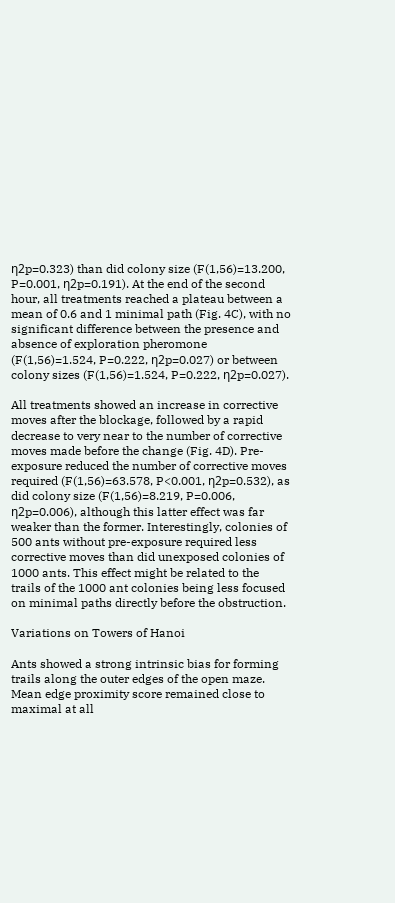η2p=0.323) than did colony size (F(1,56)=13.200, P=0.001, η2p=0.191). At the end of the second hour, all treatments reached a plateau between a mean of 0.6 and 1 minimal path (Fig. 4C), with no significant difference between the presence and absence of exploration pheromone (F(1,56)=1.524, P=0.222, η2p=0.027) or between colony sizes (F(1,56)=1.524, P=0.222, η2p=0.027).

All treatments showed an increase in corrective moves after the blockage, followed by a rapid decrease to very near to the number of corrective moves made before the change (Fig. 4D). Pre-exposure reduced the number of corrective moves required (F(1,56)=63.578, P<0.001, η2p=0.532), as did colony size (F(1,56)=8.219, P=0.006, η2p=0.006), although this latter effect was far weaker than the former. Interestingly, colonies of 500 ants without pre-exposure required less corrective moves than did unexposed colonies of 1000 ants. This effect might be related to the trails of the 1000 ant colonies being less focused on minimal paths directly before the obstruction.

Variations on Towers of Hanoi

Ants showed a strong intrinsic bias for forming trails along the outer edges of the open maze. Mean edge proximity score remained close to maximal at all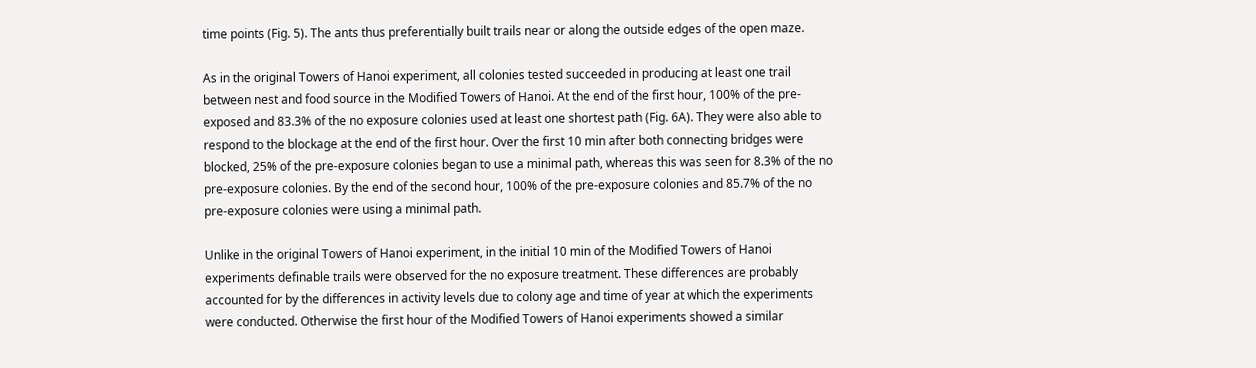time points (Fig. 5). The ants thus preferentially built trails near or along the outside edges of the open maze.

As in the original Towers of Hanoi experiment, all colonies tested succeeded in producing at least one trail between nest and food source in the Modified Towers of Hanoi. At the end of the first hour, 100% of the pre-exposed and 83.3% of the no exposure colonies used at least one shortest path (Fig. 6A). They were also able to respond to the blockage at the end of the first hour. Over the first 10 min after both connecting bridges were blocked, 25% of the pre-exposure colonies began to use a minimal path, whereas this was seen for 8.3% of the no pre-exposure colonies. By the end of the second hour, 100% of the pre-exposure colonies and 85.7% of the no pre-exposure colonies were using a minimal path.

Unlike in the original Towers of Hanoi experiment, in the initial 10 min of the Modified Towers of Hanoi experiments definable trails were observed for the no exposure treatment. These differences are probably accounted for by the differences in activity levels due to colony age and time of year at which the experiments were conducted. Otherwise the first hour of the Modified Towers of Hanoi experiments showed a similar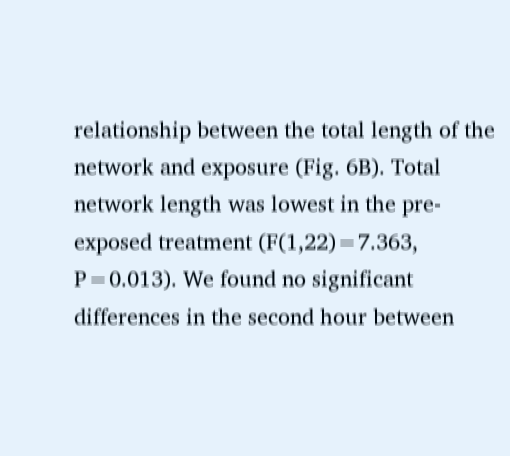relationship between the total length of the network and exposure (Fig. 6B). Total network length was lowest in the pre-exposed treatment (F(1,22)=7.363, P=0.013). We found no significant differences in the second hour between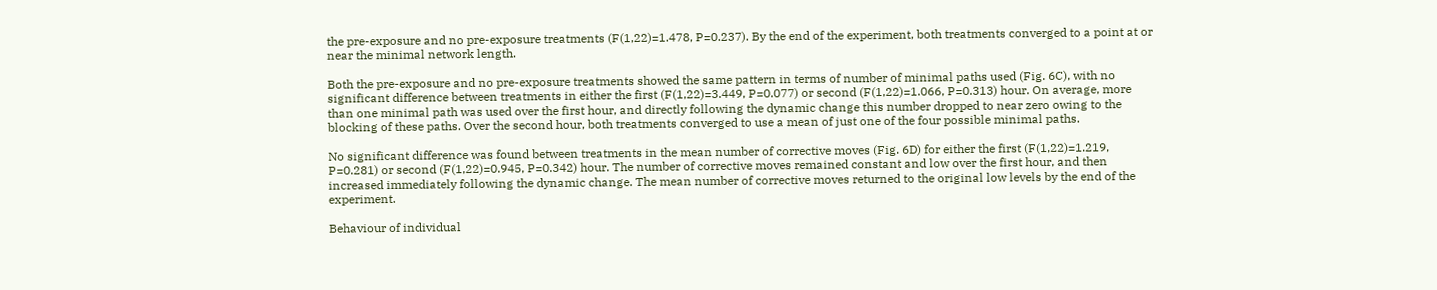the pre-exposure and no pre-exposure treatments (F(1,22)=1.478, P=0.237). By the end of the experiment, both treatments converged to a point at or near the minimal network length.

Both the pre-exposure and no pre-exposure treatments showed the same pattern in terms of number of minimal paths used (Fig. 6C), with no significant difference between treatments in either the first (F(1,22)=3.449, P=0.077) or second (F(1,22)=1.066, P=0.313) hour. On average, more than one minimal path was used over the first hour, and directly following the dynamic change this number dropped to near zero owing to the blocking of these paths. Over the second hour, both treatments converged to use a mean of just one of the four possible minimal paths.

No significant difference was found between treatments in the mean number of corrective moves (Fig. 6D) for either the first (F(1,22)=1.219, P=0.281) or second (F(1,22)=0.945, P=0.342) hour. The number of corrective moves remained constant and low over the first hour, and then increased immediately following the dynamic change. The mean number of corrective moves returned to the original low levels by the end of the experiment.

Behaviour of individual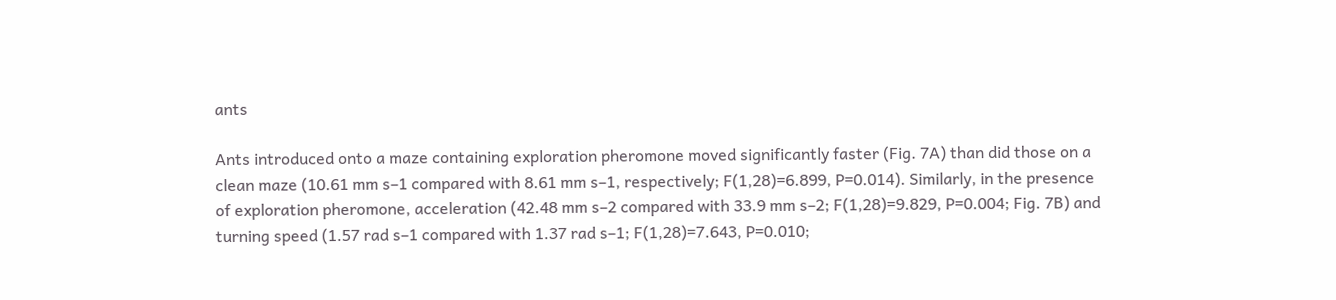ants

Ants introduced onto a maze containing exploration pheromone moved significantly faster (Fig. 7A) than did those on a clean maze (10.61 mm s–1 compared with 8.61 mm s–1, respectively; F(1,28)=6.899, P=0.014). Similarly, in the presence of exploration pheromone, acceleration (42.48 mm s–2 compared with 33.9 mm s–2; F(1,28)=9.829, P=0.004; Fig. 7B) and turning speed (1.57 rad s–1 compared with 1.37 rad s–1; F(1,28)=7.643, P=0.010;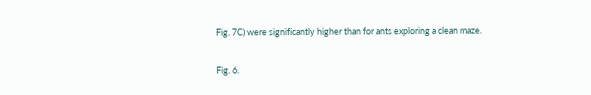Fig. 7C) were significantly higher than for ants exploring a clean maze.

Fig. 6.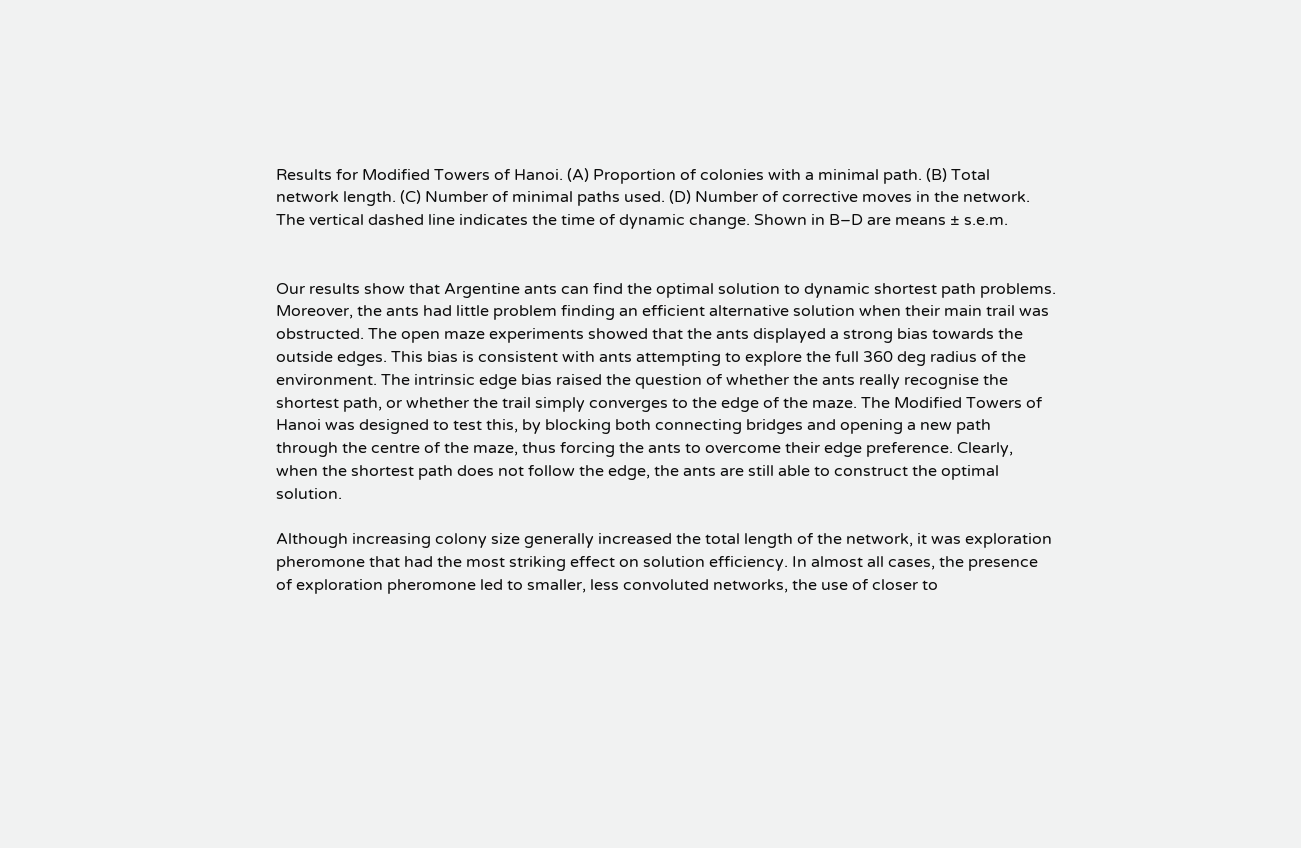Results for Modified Towers of Hanoi. (A) Proportion of colonies with a minimal path. (B) Total network length. (C) Number of minimal paths used. (D) Number of corrective moves in the network. The vertical dashed line indicates the time of dynamic change. Shown in B–D are means ± s.e.m.


Our results show that Argentine ants can find the optimal solution to dynamic shortest path problems. Moreover, the ants had little problem finding an efficient alternative solution when their main trail was obstructed. The open maze experiments showed that the ants displayed a strong bias towards the outside edges. This bias is consistent with ants attempting to explore the full 360 deg radius of the environment. The intrinsic edge bias raised the question of whether the ants really recognise the shortest path, or whether the trail simply converges to the edge of the maze. The Modified Towers of Hanoi was designed to test this, by blocking both connecting bridges and opening a new path through the centre of the maze, thus forcing the ants to overcome their edge preference. Clearly, when the shortest path does not follow the edge, the ants are still able to construct the optimal solution.

Although increasing colony size generally increased the total length of the network, it was exploration pheromone that had the most striking effect on solution efficiency. In almost all cases, the presence of exploration pheromone led to smaller, less convoluted networks, the use of closer to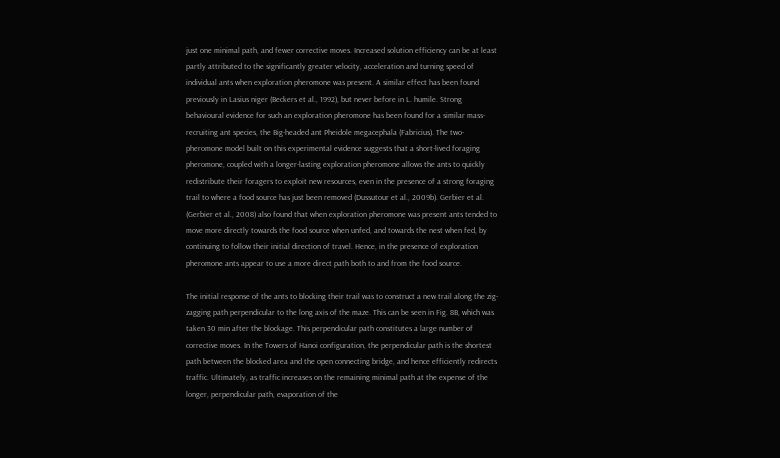just one minimal path, and fewer corrective moves. Increased solution efficiency can be at least partly attributed to the significantly greater velocity, acceleration and turning speed of individual ants when exploration pheromone was present. A similar effect has been found previously in Lasius niger (Beckers et al., 1992), but never before in L. humile. Strong behavioural evidence for such an exploration pheromone has been found for a similar mass-recruiting ant species, the Big-headed ant Pheidole megacephala (Fabricius). The two-pheromone model built on this experimental evidence suggests that a short-lived foraging pheromone, coupled with a longer-lasting exploration pheromone allows the ants to quickly redistribute their foragers to exploit new resources, even in the presence of a strong foraging trail to where a food source has just been removed (Dussutour et al., 2009b). Gerbier et al. (Gerbier et al., 2008) also found that when exploration pheromone was present ants tended to move more directly towards the food source when unfed, and towards the nest when fed, by continuing to follow their initial direction of travel. Hence, in the presence of exploration pheromone ants appear to use a more direct path both to and from the food source.

The initial response of the ants to blocking their trail was to construct a new trail along the zig-zagging path perpendicular to the long axis of the maze. This can be seen in Fig. 8B, which was taken 30 min after the blockage. This perpendicular path constitutes a large number of corrective moves. In the Towers of Hanoi configuration, the perpendicular path is the shortest path between the blocked area and the open connecting bridge, and hence efficiently redirects traffic. Ultimately, as traffic increases on the remaining minimal path at the expense of the longer, perpendicular path, evaporation of the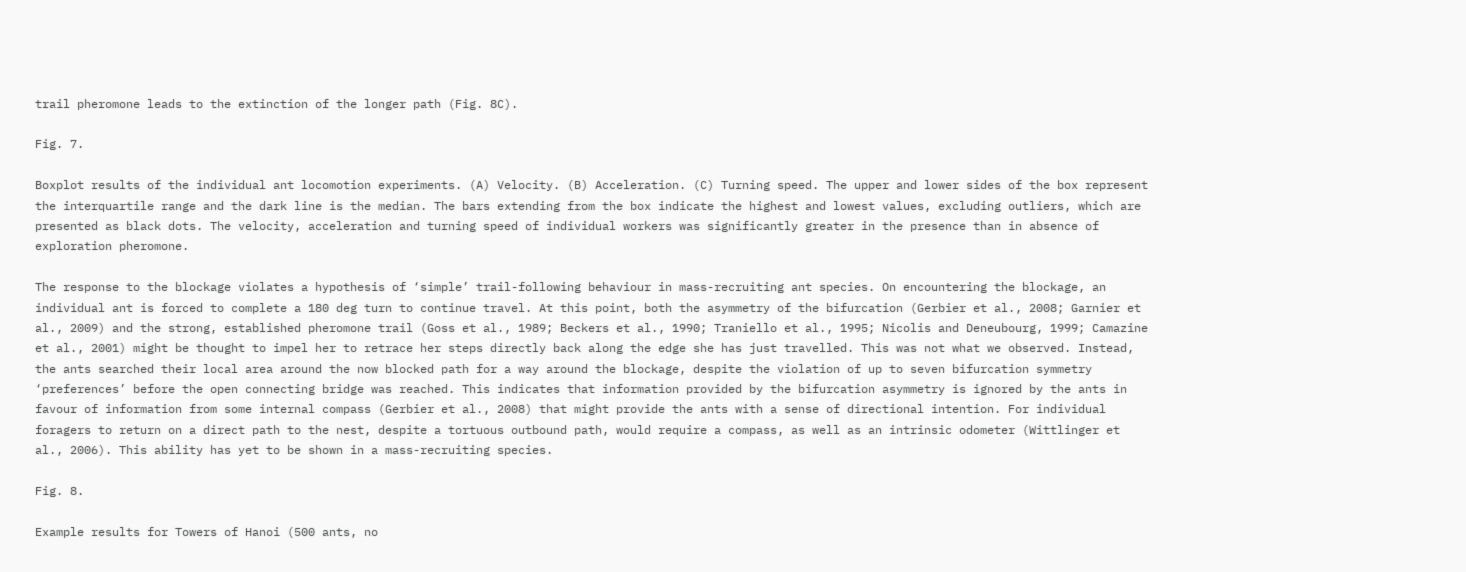trail pheromone leads to the extinction of the longer path (Fig. 8C).

Fig. 7.

Boxplot results of the individual ant locomotion experiments. (A) Velocity. (B) Acceleration. (C) Turning speed. The upper and lower sides of the box represent the interquartile range and the dark line is the median. The bars extending from the box indicate the highest and lowest values, excluding outliers, which are presented as black dots. The velocity, acceleration and turning speed of individual workers was significantly greater in the presence than in absence of exploration pheromone.

The response to the blockage violates a hypothesis of ‘simple’ trail-following behaviour in mass-recruiting ant species. On encountering the blockage, an individual ant is forced to complete a 180 deg turn to continue travel. At this point, both the asymmetry of the bifurcation (Gerbier et al., 2008; Garnier et al., 2009) and the strong, established pheromone trail (Goss et al., 1989; Beckers et al., 1990; Traniello et al., 1995; Nicolis and Deneubourg, 1999; Camazine et al., 2001) might be thought to impel her to retrace her steps directly back along the edge she has just travelled. This was not what we observed. Instead, the ants searched their local area around the now blocked path for a way around the blockage, despite the violation of up to seven bifurcation symmetry ‘preferences’ before the open connecting bridge was reached. This indicates that information provided by the bifurcation asymmetry is ignored by the ants in favour of information from some internal compass (Gerbier et al., 2008) that might provide the ants with a sense of directional intention. For individual foragers to return on a direct path to the nest, despite a tortuous outbound path, would require a compass, as well as an intrinsic odometer (Wittlinger et al., 2006). This ability has yet to be shown in a mass-recruiting species.

Fig. 8.

Example results for Towers of Hanoi (500 ants, no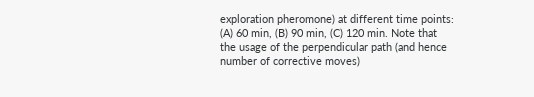exploration pheromone) at different time points: (A) 60 min, (B) 90 min, (C) 120 min. Note that the usage of the perpendicular path (and hence number of corrective moves)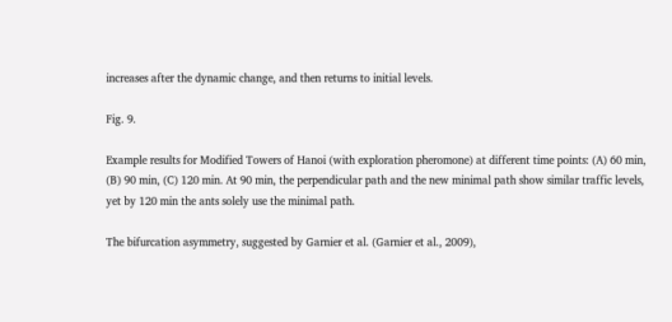increases after the dynamic change, and then returns to initial levels.

Fig. 9.

Example results for Modified Towers of Hanoi (with exploration pheromone) at different time points: (A) 60 min, (B) 90 min, (C) 120 min. At 90 min, the perpendicular path and the new minimal path show similar traffic levels, yet by 120 min the ants solely use the minimal path.

The bifurcation asymmetry, suggested by Garnier et al. (Garnier et al., 2009),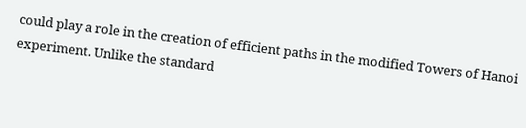could play a role in the creation of efficient paths in the modified Towers of Hanoi experiment. Unlike the standard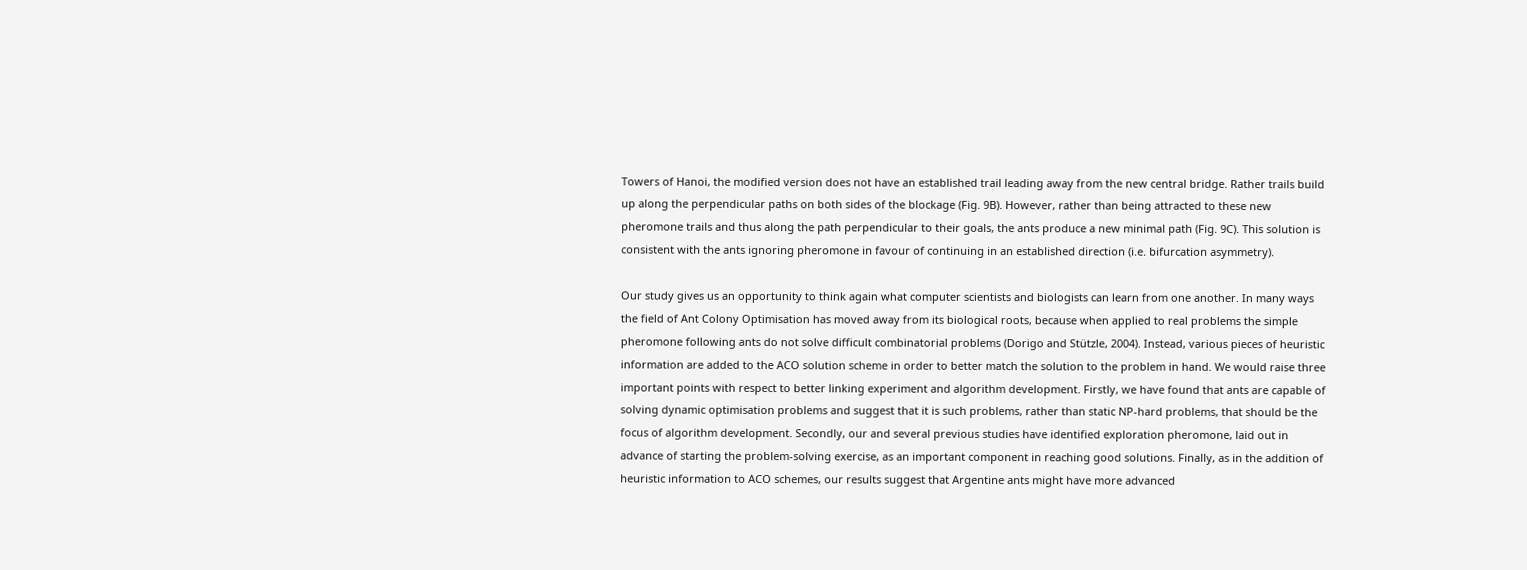Towers of Hanoi, the modified version does not have an established trail leading away from the new central bridge. Rather trails build up along the perpendicular paths on both sides of the blockage (Fig. 9B). However, rather than being attracted to these new pheromone trails and thus along the path perpendicular to their goals, the ants produce a new minimal path (Fig. 9C). This solution is consistent with the ants ignoring pheromone in favour of continuing in an established direction (i.e. bifurcation asymmetry).

Our study gives us an opportunity to think again what computer scientists and biologists can learn from one another. In many ways the field of Ant Colony Optimisation has moved away from its biological roots, because when applied to real problems the simple pheromone following ants do not solve difficult combinatorial problems (Dorigo and Stützle, 2004). Instead, various pieces of heuristic information are added to the ACO solution scheme in order to better match the solution to the problem in hand. We would raise three important points with respect to better linking experiment and algorithm development. Firstly, we have found that ants are capable of solving dynamic optimisation problems and suggest that it is such problems, rather than static NP-hard problems, that should be the focus of algorithm development. Secondly, our and several previous studies have identified exploration pheromone, laid out in advance of starting the problem-solving exercise, as an important component in reaching good solutions. Finally, as in the addition of heuristic information to ACO schemes, our results suggest that Argentine ants might have more advanced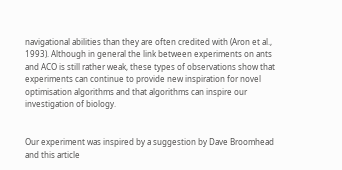navigational abilities than they are often credited with (Aron et al., 1993). Although in general the link between experiments on ants and ACO is still rather weak, these types of observations show that experiments can continue to provide new inspiration for novel optimisation algorithms and that algorithms can inspire our investigation of biology.


Our experiment was inspired by a suggestion by Dave Broomhead and this article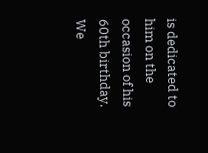is dedicated to him on the occasion of his 60th birthday. We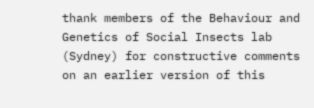thank members of the Behaviour and Genetics of Social Insects lab (Sydney) for constructive comments on an earlier version of this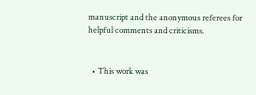manuscript and the anonymous referees for helpful comments and criticisms.


  • This work was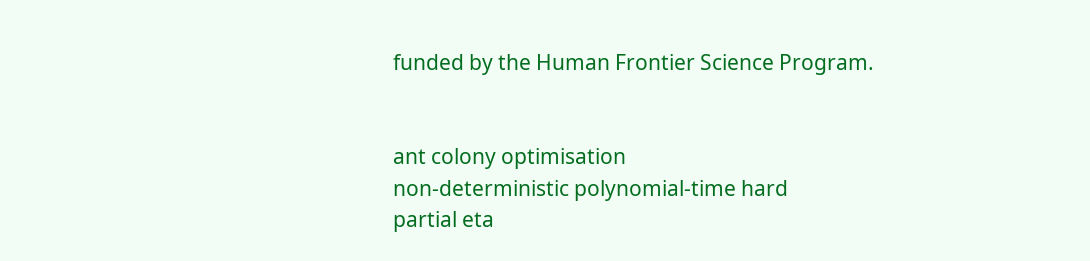funded by the Human Frontier Science Program.


ant colony optimisation
non-deterministic polynomial-time hard
partial eta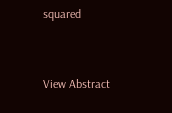squared


View Abstract